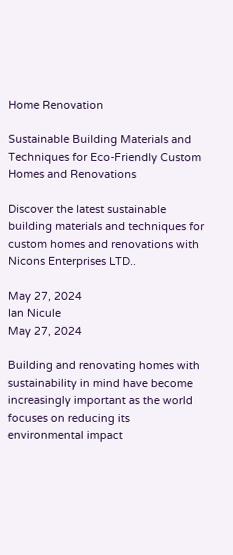Home Renovation

Sustainable Building Materials and Techniques for Eco-Friendly Custom Homes and Renovations

Discover the latest sustainable building materials and techniques for custom homes and renovations with Nicons Enterprises LTD..

May 27, 2024
Ian Nicule
May 27, 2024

Building and renovating homes with sustainability in mind have become increasingly important as the world focuses on reducing its environmental impact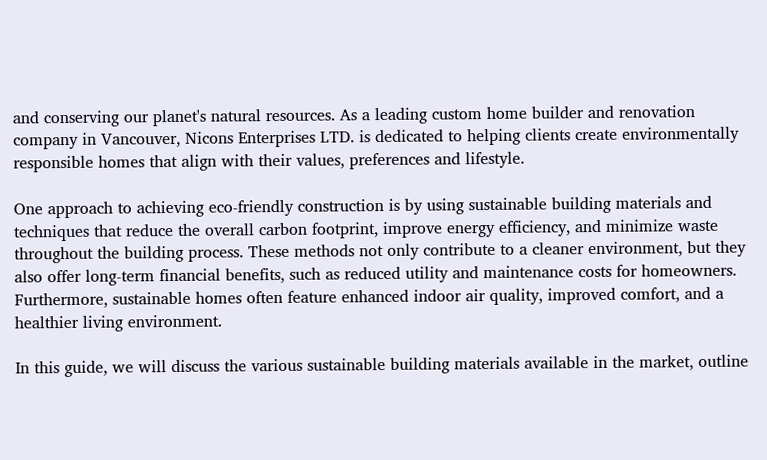and conserving our planet's natural resources. As a leading custom home builder and renovation company in Vancouver, Nicons Enterprises LTD. is dedicated to helping clients create environmentally responsible homes that align with their values, preferences and lifestyle.

One approach to achieving eco-friendly construction is by using sustainable building materials and techniques that reduce the overall carbon footprint, improve energy efficiency, and minimize waste throughout the building process. These methods not only contribute to a cleaner environment, but they also offer long-term financial benefits, such as reduced utility and maintenance costs for homeowners. Furthermore, sustainable homes often feature enhanced indoor air quality, improved comfort, and a healthier living environment.

In this guide, we will discuss the various sustainable building materials available in the market, outline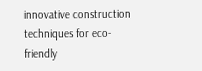innovative construction techniques for eco-friendly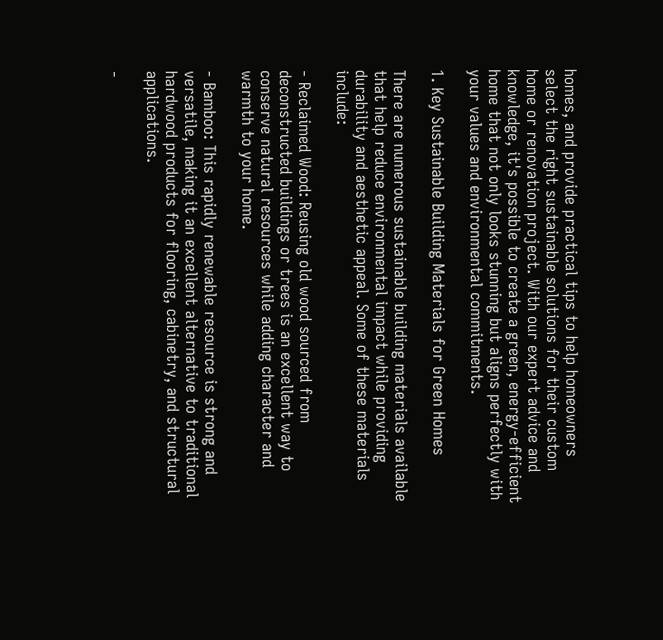homes, and provide practical tips to help homeowners select the right sustainable solutions for their custom home or renovation project. With our expert advice and knowledge, it's possible to create a green, energy-efficient home that not only looks stunning but aligns perfectly with your values and environmental commitments.

1. Key Sustainable Building Materials for Green Homes

There are numerous sustainable building materials available that help reduce environmental impact while providing durability and aesthetic appeal. Some of these materials include:

- Reclaimed Wood: Reusing old wood sourced from deconstructed buildings or trees is an excellent way to conserve natural resources while adding character and warmth to your home.

- Bamboo: This rapidly renewable resource is strong and versatile, making it an excellent alternative to traditional hardwood products for flooring, cabinetry, and structural applications.

-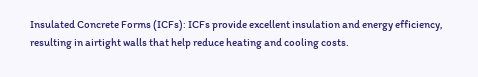Insulated Concrete Forms (ICFs): ICFs provide excellent insulation and energy efficiency, resulting in airtight walls that help reduce heating and cooling costs.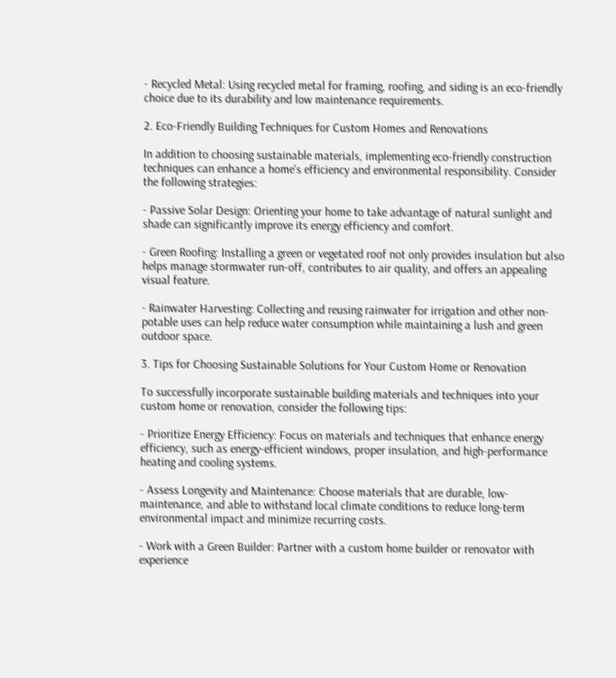- Recycled Metal: Using recycled metal for framing, roofing, and siding is an eco-friendly choice due to its durability and low maintenance requirements.

2. Eco-Friendly Building Techniques for Custom Homes and Renovations

In addition to choosing sustainable materials, implementing eco-friendly construction techniques can enhance a home's efficiency and environmental responsibility. Consider the following strategies:

- Passive Solar Design: Orienting your home to take advantage of natural sunlight and shade can significantly improve its energy efficiency and comfort.

- Green Roofing: Installing a green or vegetated roof not only provides insulation but also helps manage stormwater run-off, contributes to air quality, and offers an appealing visual feature.

- Rainwater Harvesting: Collecting and reusing rainwater for irrigation and other non-potable uses can help reduce water consumption while maintaining a lush and green outdoor space.

3. Tips for Choosing Sustainable Solutions for Your Custom Home or Renovation

To successfully incorporate sustainable building materials and techniques into your custom home or renovation, consider the following tips:

- Prioritize Energy Efficiency: Focus on materials and techniques that enhance energy efficiency, such as energy-efficient windows, proper insulation, and high-performance heating and cooling systems.

- Assess Longevity and Maintenance: Choose materials that are durable, low-maintenance, and able to withstand local climate conditions to reduce long-term environmental impact and minimize recurring costs.

- Work with a Green Builder: Partner with a custom home builder or renovator with experience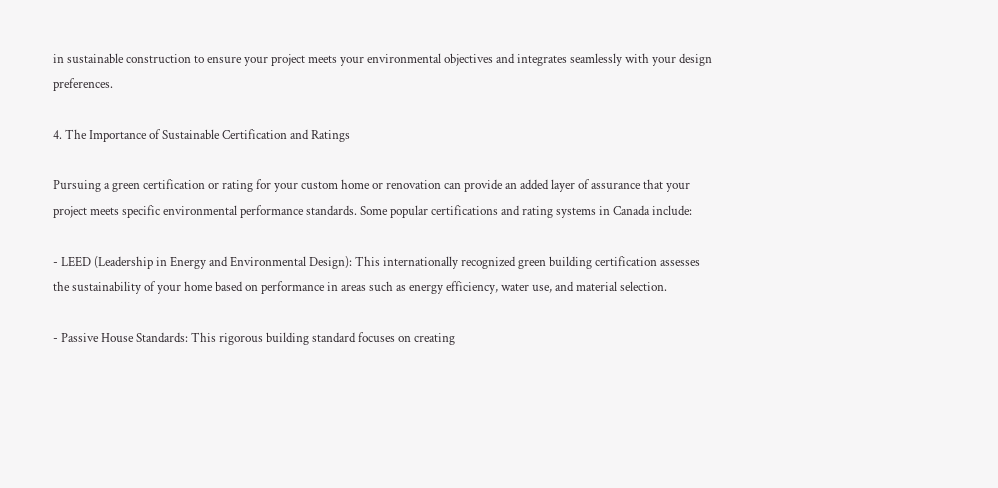in sustainable construction to ensure your project meets your environmental objectives and integrates seamlessly with your design preferences.

4. The Importance of Sustainable Certification and Ratings

Pursuing a green certification or rating for your custom home or renovation can provide an added layer of assurance that your project meets specific environmental performance standards. Some popular certifications and rating systems in Canada include:

- LEED (Leadership in Energy and Environmental Design): This internationally recognized green building certification assesses the sustainability of your home based on performance in areas such as energy efficiency, water use, and material selection.

- Passive House Standards: This rigorous building standard focuses on creating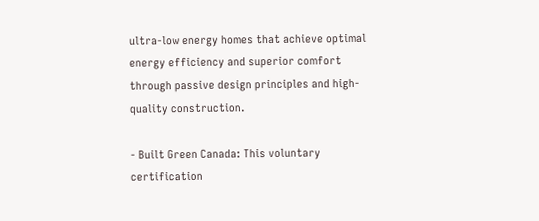ultra-low energy homes that achieve optimal energy efficiency and superior comfort through passive design principles and high-quality construction.

- Built Green Canada: This voluntary certification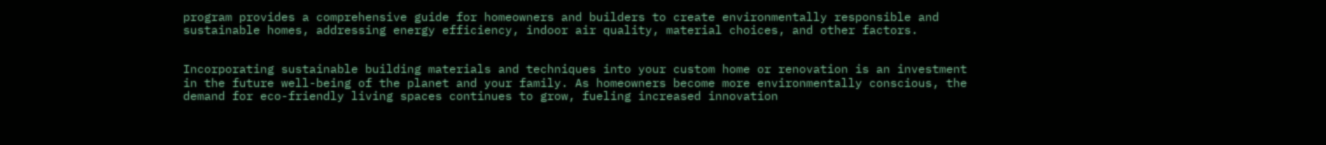program provides a comprehensive guide for homeowners and builders to create environmentally responsible and sustainable homes, addressing energy efficiency, indoor air quality, material choices, and other factors.


Incorporating sustainable building materials and techniques into your custom home or renovation is an investment in the future well-being of the planet and your family. As homeowners become more environmentally conscious, the demand for eco-friendly living spaces continues to grow, fueling increased innovation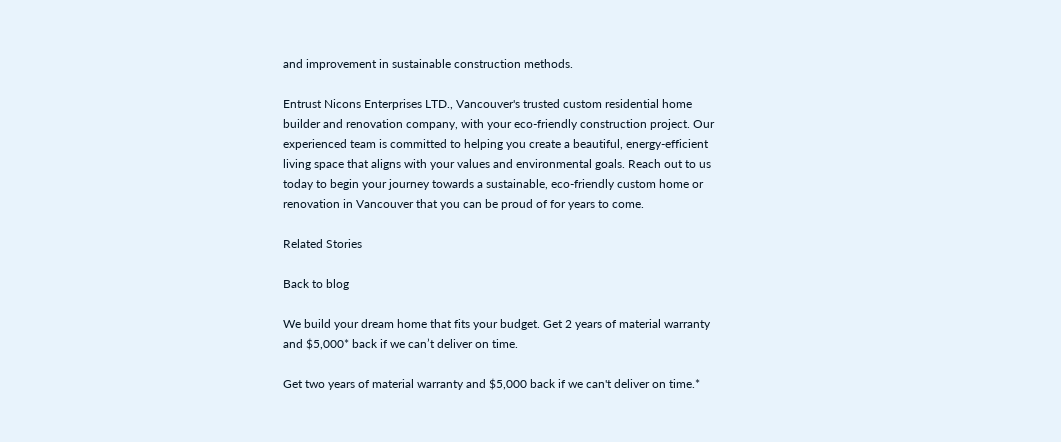and improvement in sustainable construction methods.

Entrust Nicons Enterprises LTD., Vancouver's trusted custom residential home builder and renovation company, with your eco-friendly construction project. Our experienced team is committed to helping you create a beautiful, energy-efficient living space that aligns with your values and environmental goals. Reach out to us today to begin your journey towards a sustainable, eco-friendly custom home or renovation in Vancouver that you can be proud of for years to come.

Related Stories

Back to blog

We build your dream home that fits your budget. Get 2 years of material warranty and $5,000* back if we can’t deliver on time.

Get two years of material warranty and $5,000 back if we can't deliver on time.*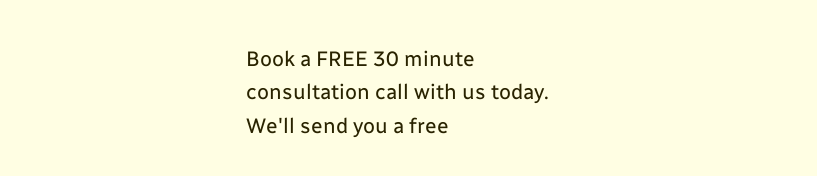Book a FREE 30 minute consultation call with us today. We'll send you a free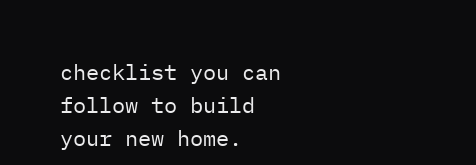checklist you can follow to build your new home.